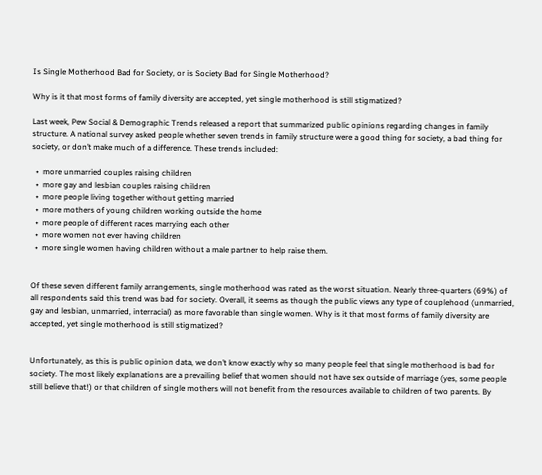Is Single Motherhood Bad for Society, or is Society Bad for Single Motherhood?

Why is it that most forms of family diversity are accepted, yet single motherhood is still stigmatized?

Last week, Pew Social & Demographic Trends released a report that summarized public opinions regarding changes in family structure. A national survey asked people whether seven trends in family structure were a good thing for society, a bad thing for society, or don’t make much of a difference. These trends included:

  •  more unmarried couples raising children
  •  more gay and lesbian couples raising children
  •  more people living together without getting married
  •  more mothers of young children working outside the home
  •  more people of different races marrying each other
  •  more women not ever having children
  •  more single women having children without a male partner to help raise them.


Of these seven different family arrangements, single motherhood was rated as the worst situation. Nearly three-quarters (69%) of all respondents said this trend was bad for society. Overall, it seems as though the public views any type of couplehood (unmarried, gay and lesbian, unmarried, interracial) as more favorable than single women. Why is it that most forms of family diversity are accepted, yet single motherhood is still stigmatized?


Unfortunately, as this is public opinion data, we don’t know exactly why so many people feel that single motherhood is bad for society. The most likely explanations are a prevailing belief that women should not have sex outside of marriage (yes, some people still believe that!) or that children of single mothers will not benefit from the resources available to children of two parents. By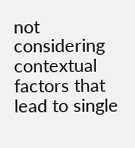not considering contextual factors that lead to single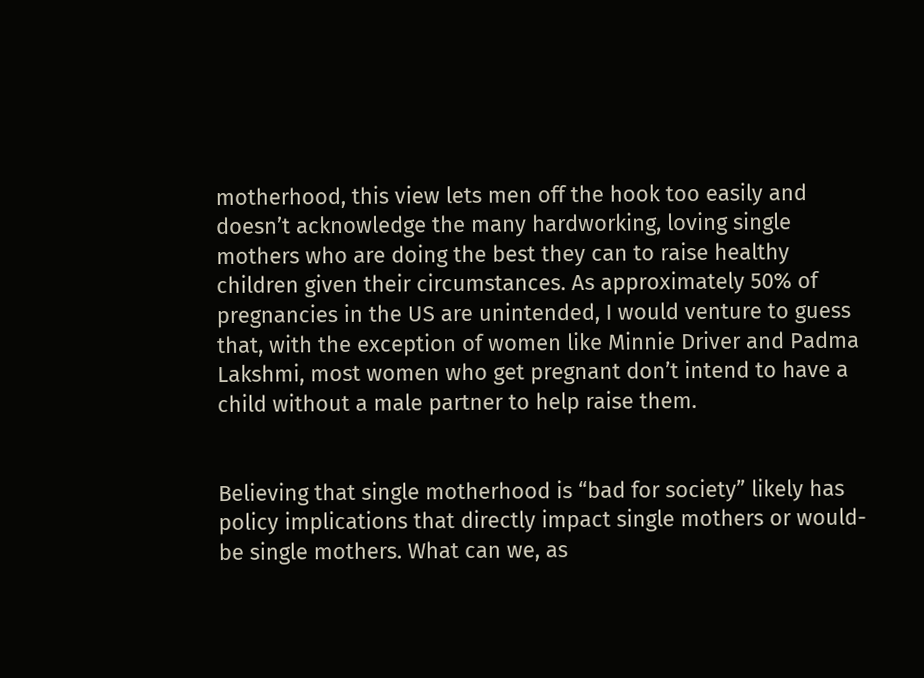motherhood, this view lets men off the hook too easily and doesn’t acknowledge the many hardworking, loving single mothers who are doing the best they can to raise healthy children given their circumstances. As approximately 50% of pregnancies in the US are unintended, I would venture to guess that, with the exception of women like Minnie Driver and Padma Lakshmi, most women who get pregnant don’t intend to have a child without a male partner to help raise them.


Believing that single motherhood is “bad for society” likely has policy implications that directly impact single mothers or would-be single mothers. What can we, as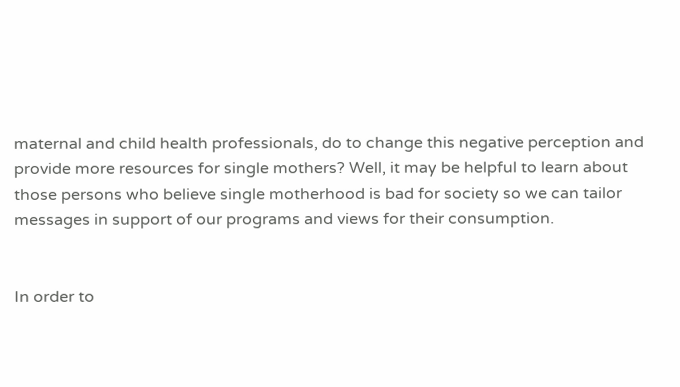maternal and child health professionals, do to change this negative perception and provide more resources for single mothers? Well, it may be helpful to learn about those persons who believe single motherhood is bad for society so we can tailor messages in support of our programs and views for their consumption.


In order to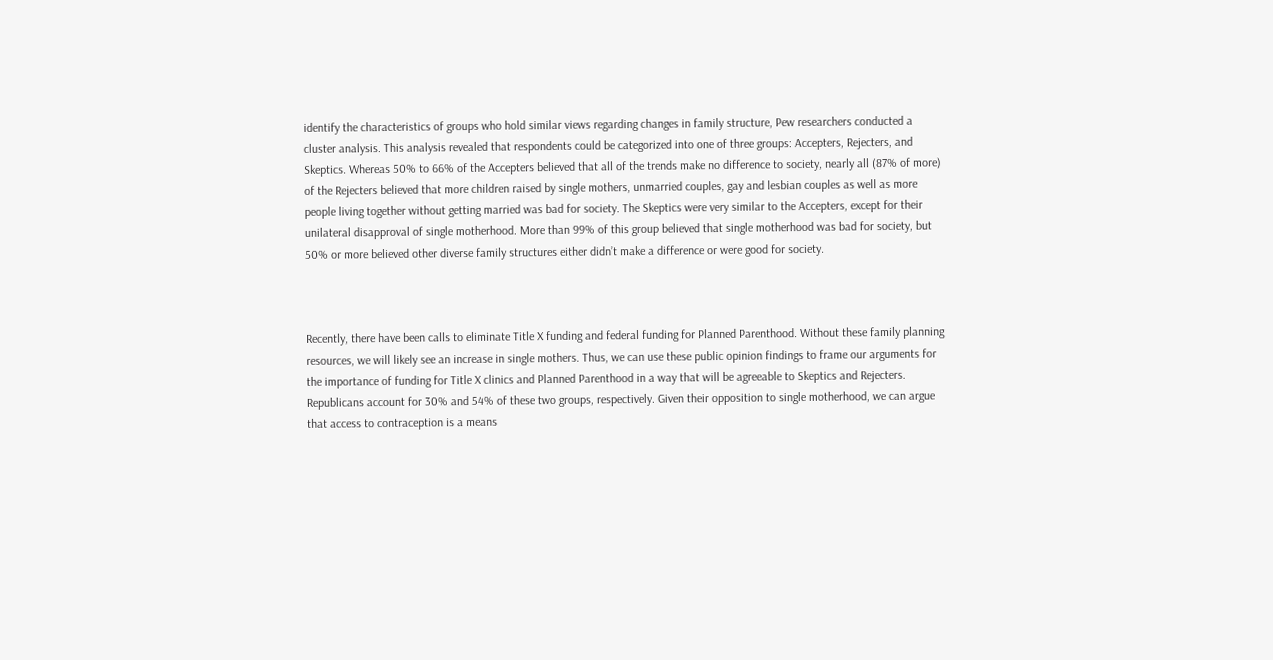identify the characteristics of groups who hold similar views regarding changes in family structure, Pew researchers conducted a cluster analysis. This analysis revealed that respondents could be categorized into one of three groups: Accepters, Rejecters, and Skeptics. Whereas 50% to 66% of the Accepters believed that all of the trends make no difference to society, nearly all (87% of more) of the Rejecters believed that more children raised by single mothers, unmarried couples, gay and lesbian couples as well as more people living together without getting married was bad for society. The Skeptics were very similar to the Accepters, except for their unilateral disapproval of single motherhood. More than 99% of this group believed that single motherhood was bad for society, but 50% or more believed other diverse family structures either didn’t make a difference or were good for society.



Recently, there have been calls to eliminate Title X funding and federal funding for Planned Parenthood. Without these family planning resources, we will likely see an increase in single mothers. Thus, we can use these public opinion findings to frame our arguments for the importance of funding for Title X clinics and Planned Parenthood in a way that will be agreeable to Skeptics and Rejecters. Republicans account for 30% and 54% of these two groups, respectively. Given their opposition to single motherhood, we can argue that access to contraception is a means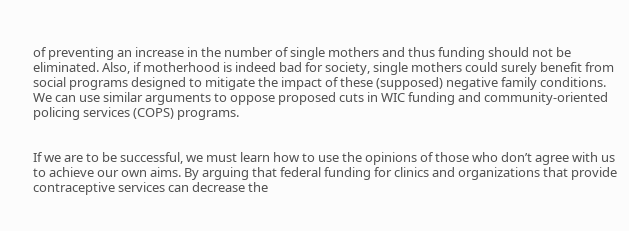of preventing an increase in the number of single mothers and thus funding should not be eliminated. Also, if motherhood is indeed bad for society, single mothers could surely benefit from social programs designed to mitigate the impact of these (supposed) negative family conditions. We can use similar arguments to oppose proposed cuts in WIC funding and community-oriented policing services (COPS) programs.


If we are to be successful, we must learn how to use the opinions of those who don’t agree with us to achieve our own aims. By arguing that federal funding for clinics and organizations that provide contraceptive services can decrease the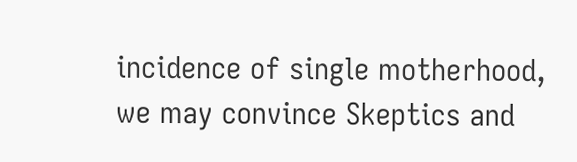incidence of single motherhood, we may convince Skeptics and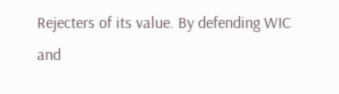Rejecters of its value. By defending WIC and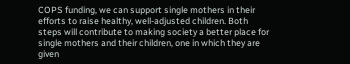COPS funding, we can support single mothers in their efforts to raise healthy, well-adjusted children. Both steps will contribute to making society a better place for single mothers and their children, one in which they are given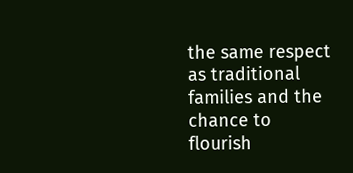the same respect as traditional families and the chance to flourish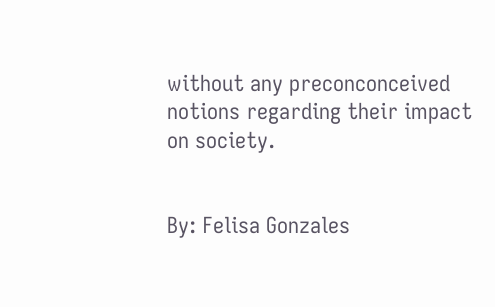without any preconconceived notions regarding their impact on society.


By: Felisa Gonzales